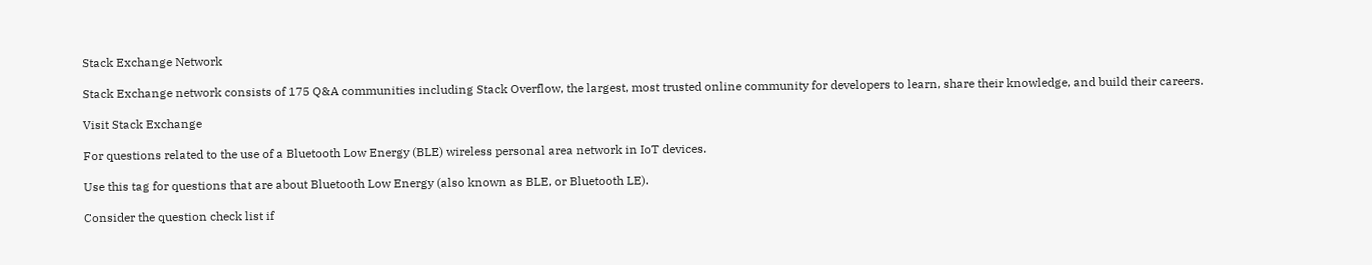Stack Exchange Network

Stack Exchange network consists of 175 Q&A communities including Stack Overflow, the largest, most trusted online community for developers to learn, share their knowledge, and build their careers.

Visit Stack Exchange

For questions related to the use of a Bluetooth Low Energy (BLE) wireless personal area network in IoT devices.

Use this tag for questions that are about Bluetooth Low Energy (also known as BLE, or Bluetooth LE).

Consider the question check list if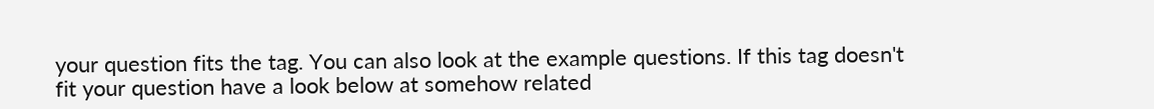your question fits the tag. You can also look at the example questions. If this tag doesn't fit your question have a look below at somehow related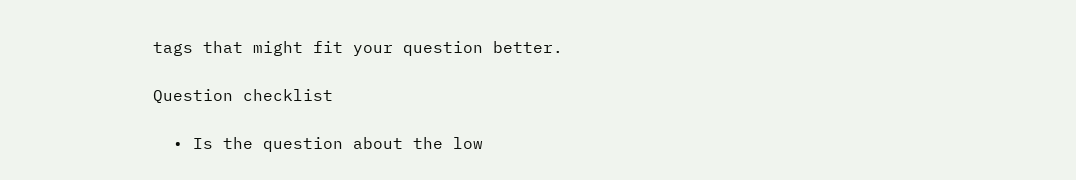tags that might fit your question better.

Question checklist

  • Is the question about the low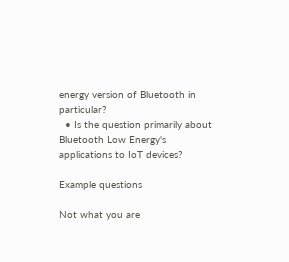energy version of Bluetooth in particular?
  • Is the question primarily about Bluetooth Low Energy's applications to IoT devices?

Example questions

Not what you are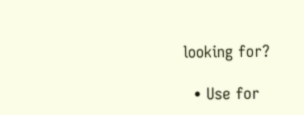looking for?

  • Use for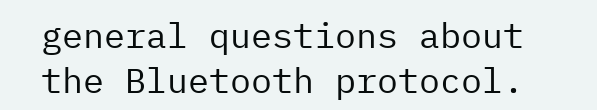general questions about the Bluetooth protocol.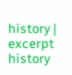history | excerpt history